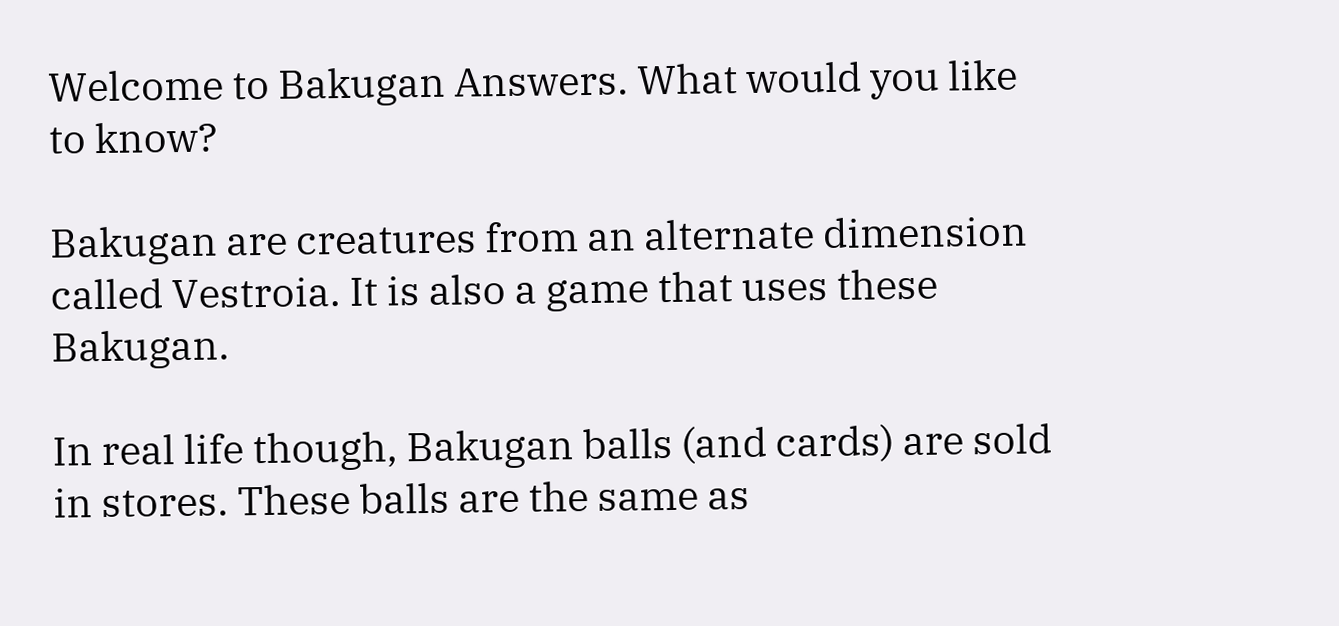Welcome to Bakugan Answers. What would you like to know?

Bakugan are creatures from an alternate dimension called Vestroia. It is also a game that uses these Bakugan.

In real life though, Bakugan balls (and cards) are sold in stores. These balls are the same as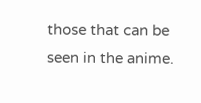those that can be seen in the anime.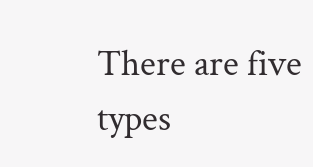There are five types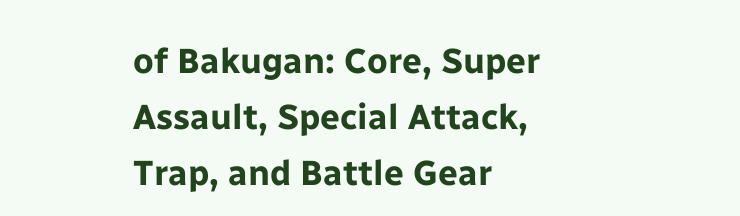of Bakugan: Core, Super Assault, Special Attack, Trap, and Battle Gear